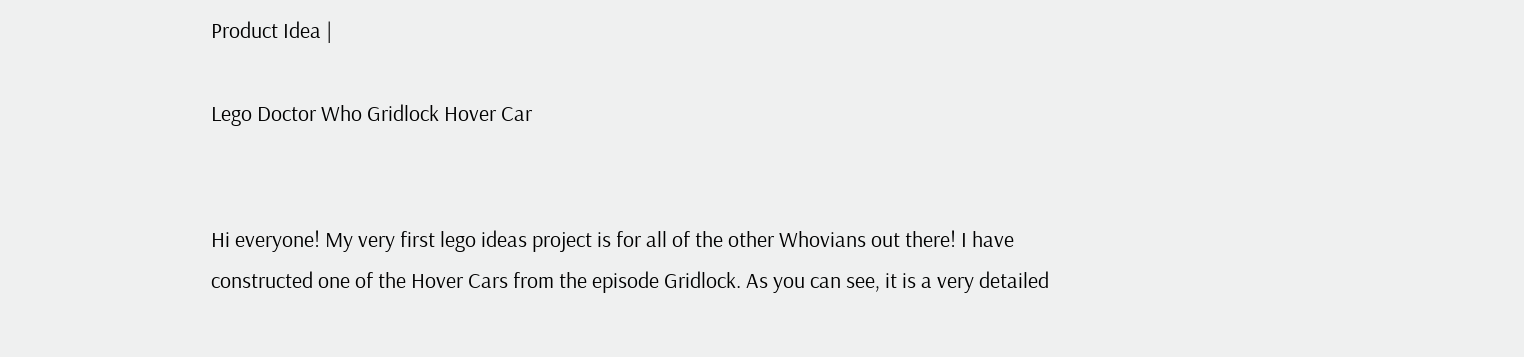Product Idea |

Lego Doctor Who Gridlock Hover Car


Hi everyone! My very first lego ideas project is for all of the other Whovians out there! I have constructed one of the Hover Cars from the episode Gridlock. As you can see, it is a very detailed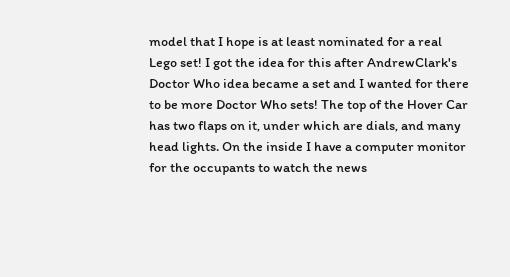model that I hope is at least nominated for a real Lego set! I got the idea for this after AndrewClark's Doctor Who idea became a set and I wanted for there to be more Doctor Who sets! The top of the Hover Car has two flaps on it, under which are dials, and many head lights. On the inside I have a computer monitor for the occupants to watch the news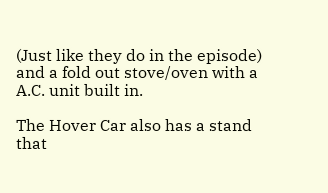(Just like they do in the episode) and a fold out stove/oven with a A.C. unit built in.

The Hover Car also has a stand that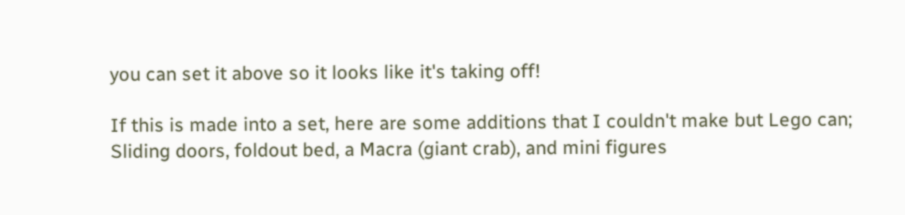you can set it above so it looks like it's taking off!

If this is made into a set, here are some additions that I couldn't make but Lego can; Sliding doors, foldout bed, a Macra (giant crab), and mini figures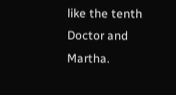like the tenth Doctor and Martha.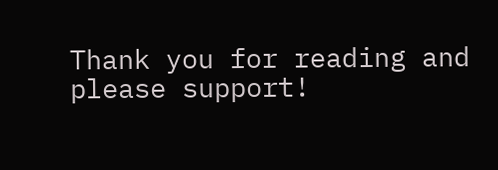Thank you for reading and please support!